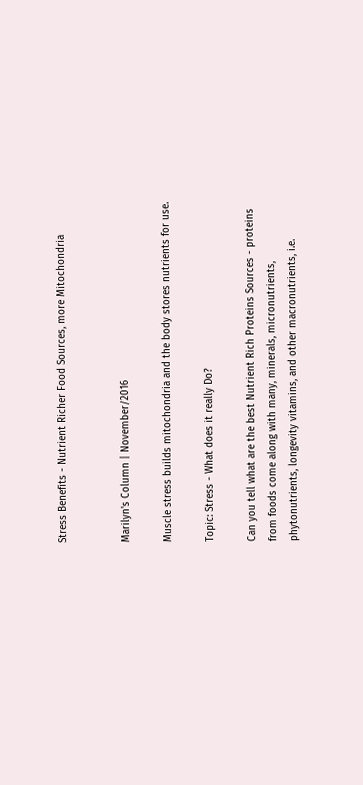Stress Benefits - Nutrient Richer Food Sources, more Mitochondria


Marilyn's Column | November/2016

Muscle stress builds mitochondria and the body stores nutrients for use.

Topic: Stress - What does it really Do?

Can you tell what are the best Nutrient Rich Proteins Sources - proteins from foods come along with many, minerals, micronutrients, phytonutrients, longevity vitamins, and other macronutrients, i.e.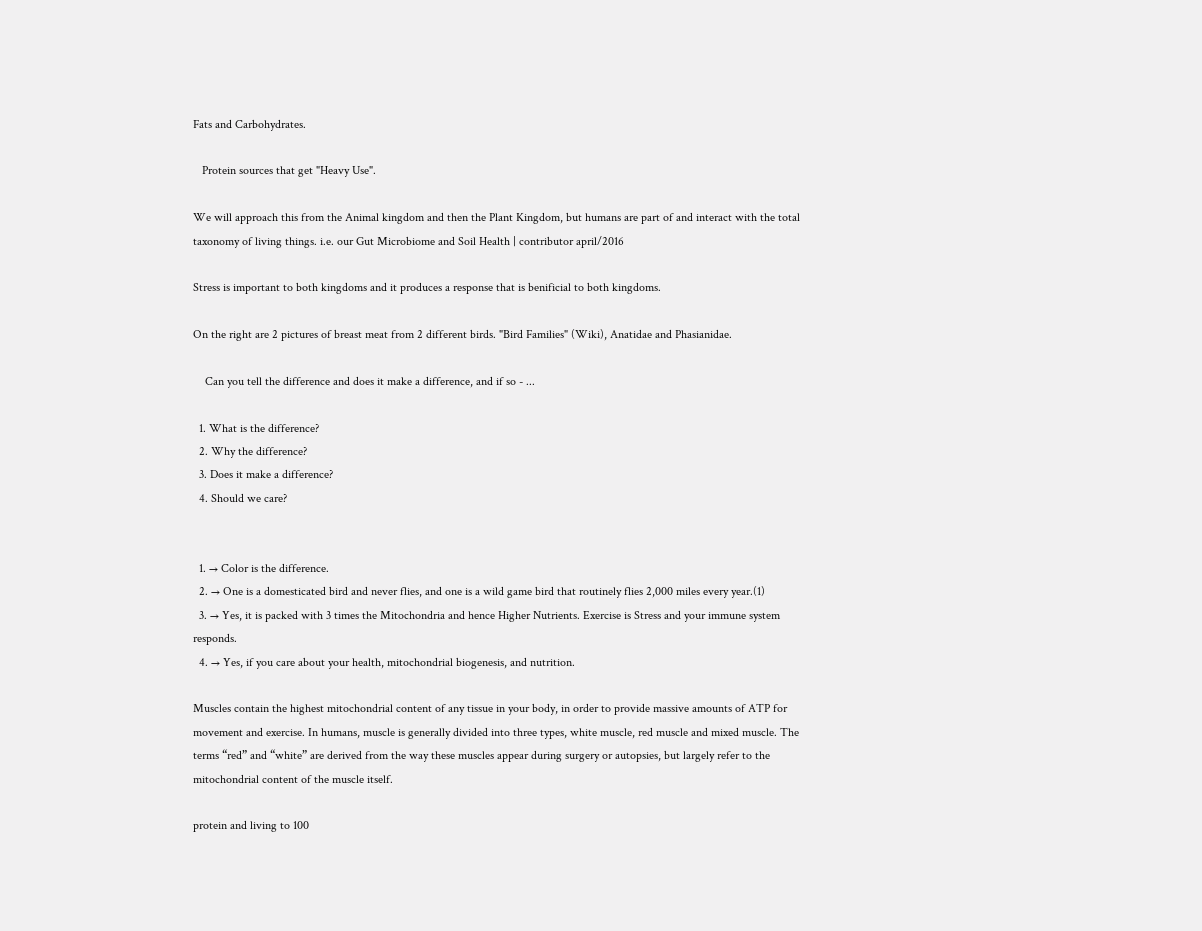Fats and Carbohydrates.

   Protein sources that get "Heavy Use".

We will approach this from the Animal kingdom and then the Plant Kingdom, but humans are part of and interact with the total taxonomy of living things. i.e. our Gut Microbiome and Soil Health | contributor april/2016

Stress is important to both kingdoms and it produces a response that is benificial to both kingdoms.

On the right are 2 pictures of breast meat from 2 different birds. "Bird Families" (Wiki), Anatidae and Phasianidae.

    Can you tell the difference and does it make a difference, and if so - ...

  1. What is the difference?
  2. Why the difference?
  3. Does it make a difference?
  4. Should we care?


  1. → Color is the difference.
  2. → One is a domesticated bird and never flies, and one is a wild game bird that routinely flies 2,000 miles every year.(1)
  3. → Yes, it is packed with 3 times the Mitochondria and hence Higher Nutrients. Exercise is Stress and your immune system responds.
  4. → Yes, if you care about your health, mitochondrial biogenesis, and nutrition.

Muscles contain the highest mitochondrial content of any tissue in your body, in order to provide massive amounts of ATP for movement and exercise. In humans, muscle is generally divided into three types, white muscle, red muscle and mixed muscle. The terms “red” and “white” are derived from the way these muscles appear during surgery or autopsies, but largely refer to the mitochondrial content of the muscle itself.

protein and living to 100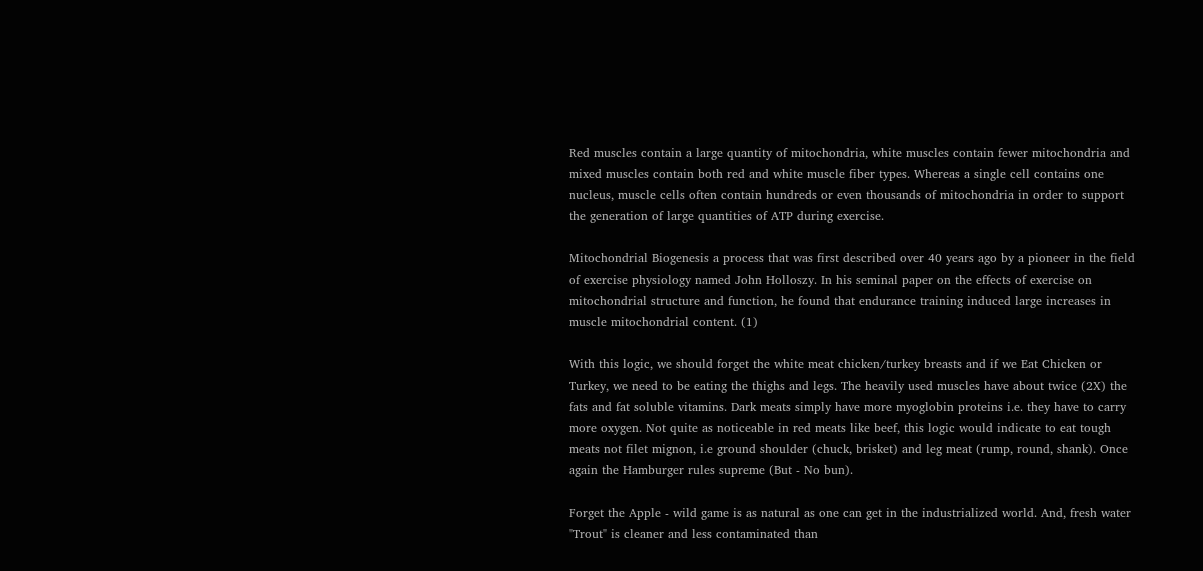Red muscles contain a large quantity of mitochondria, white muscles contain fewer mitochondria and mixed muscles contain both red and white muscle fiber types. Whereas a single cell contains one nucleus, muscle cells often contain hundreds or even thousands of mitochondria in order to support the generation of large quantities of ATP during exercise.

Mitochondrial Biogenesis a process that was first described over 40 years ago by a pioneer in the field of exercise physiology named John Holloszy. In his seminal paper on the effects of exercise on mitochondrial structure and function, he found that endurance training induced large increases in muscle mitochondrial content. (1)

With this logic, we should forget the white meat chicken/turkey breasts and if we Eat Chicken or Turkey, we need to be eating the thighs and legs. The heavily used muscles have about twice (2X) the fats and fat soluble vitamins. Dark meats simply have more myoglobin proteins i.e. they have to carry more oxygen. Not quite as noticeable in red meats like beef, this logic would indicate to eat tough meats not filet mignon, i.e ground shoulder (chuck, brisket) and leg meat (rump, round, shank). Once again the Hamburger rules supreme (But - No bun).

Forget the Apple - wild game is as natural as one can get in the industrialized world. And, fresh water "Trout" is cleaner and less contaminated than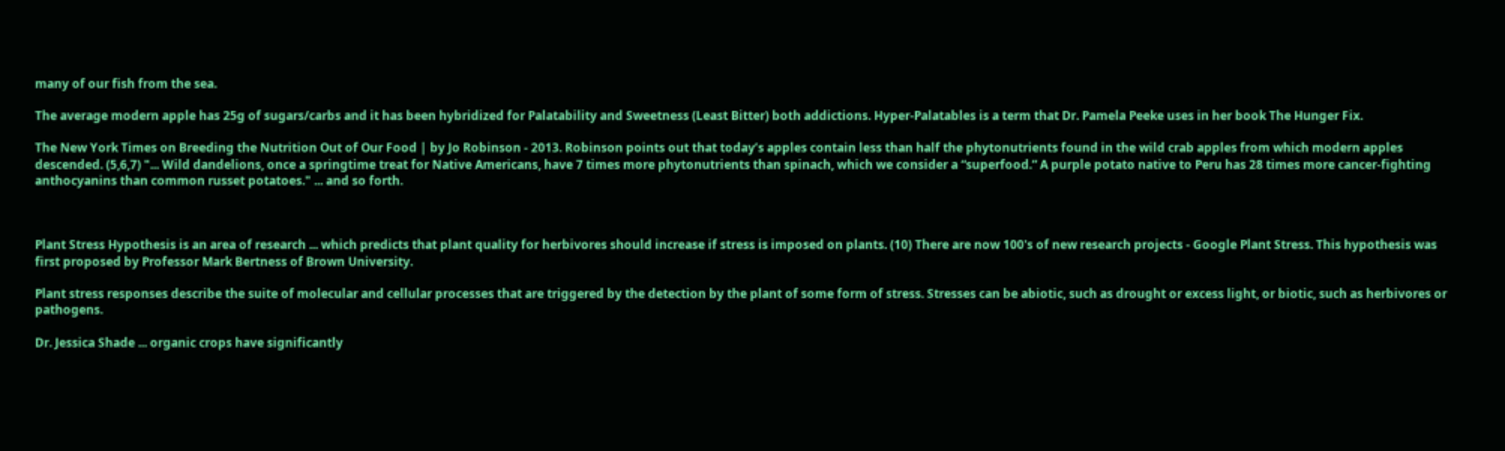many of our fish from the sea.

The average modern apple has 25g of sugars/carbs and it has been hybridized for Palatability and Sweetness (Least Bitter) both addictions. Hyper-Palatables is a term that Dr. Pamela Peeke uses in her book The Hunger Fix.

The New York Times on Breeding the Nutrition Out of Our Food | by Jo Robinson - 2013. Robinson points out that today’s apples contain less than half the phytonutrients found in the wild crab apples from which modern apples descended. (5,6,7) "... Wild dandelions, once a springtime treat for Native Americans, have 7 times more phytonutrients than spinach, which we consider a “superfood.” A purple potato native to Peru has 28 times more cancer-fighting anthocyanins than common russet potatoes." ... and so forth.



Plant Stress Hypothesis is an area of research ... which predicts that plant quality for herbivores should increase if stress is imposed on plants. (10) There are now 100's of new research projects - Google Plant Stress. This hypothesis was first proposed by Professor Mark Bertness of Brown University.

Plant stress responses describe the suite of molecular and cellular processes that are triggered by the detection by the plant of some form of stress. Stresses can be abiotic, such as drought or excess light, or biotic, such as herbivores or pathogens.

Dr. Jessica Shade ... organic crops have significantly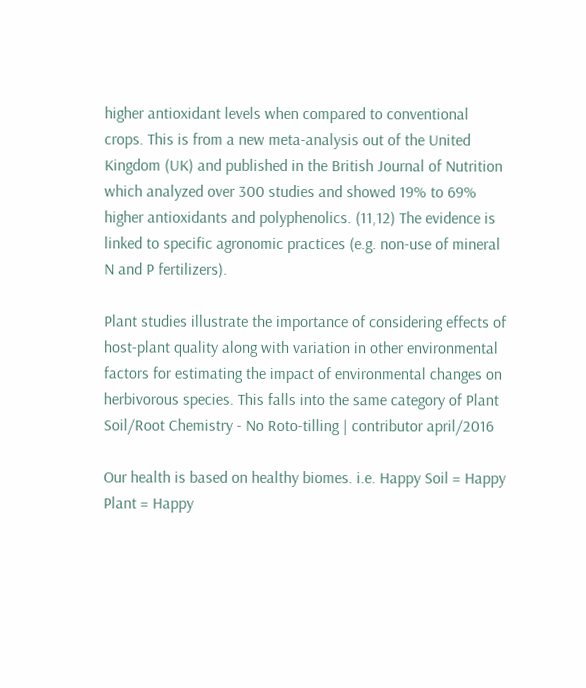higher antioxidant levels when compared to conventional crops. This is from a new meta-analysis out of the United Kingdom (UK) and published in the British Journal of Nutrition which analyzed over 300 studies and showed 19% to 69% higher antioxidants and polyphenolics. (11,12) The evidence is linked to specific agronomic practices (e.g. non-use of mineral N and P fertilizers).

Plant studies illustrate the importance of considering effects of host-plant quality along with variation in other environmental factors for estimating the impact of environmental changes on herbivorous species. This falls into the same category of Plant Soil/Root Chemistry - No Roto-tilling | contributor april/2016

Our health is based on healthy biomes. i.e. Happy Soil = Happy Plant = Happy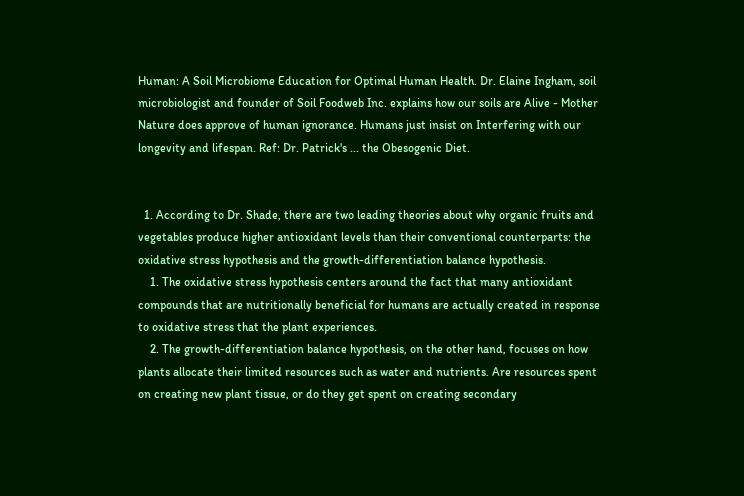Human: A Soil Microbiome Education for Optimal Human Health. Dr. Elaine Ingham, soil microbiologist and founder of Soil Foodweb Inc. explains how our soils are Alive - Mother Nature does approve of human ignorance. Humans just insist on Interfering with our longevity and lifespan. Ref: Dr. Patrick's ... the Obesogenic Diet.


  1. According to Dr. Shade, there are two leading theories about why organic fruits and vegetables produce higher antioxidant levels than their conventional counterparts: the oxidative stress hypothesis and the growth-differentiation balance hypothesis.
    1. The oxidative stress hypothesis centers around the fact that many antioxidant compounds that are nutritionally beneficial for humans are actually created in response to oxidative stress that the plant experiences.
    2. The growth-differentiation balance hypothesis, on the other hand, focuses on how plants allocate their limited resources such as water and nutrients. Are resources spent on creating new plant tissue, or do they get spent on creating secondary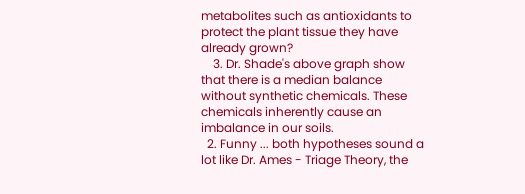metabolites such as antioxidants to protect the plant tissue they have already grown?
    3. Dr. Shade's above graph show that there is a median balance without synthetic chemicals. These chemicals inherently cause an imbalance in our soils.
  2. Funny ... both hypotheses sound a lot like Dr. Ames - Triage Theory, the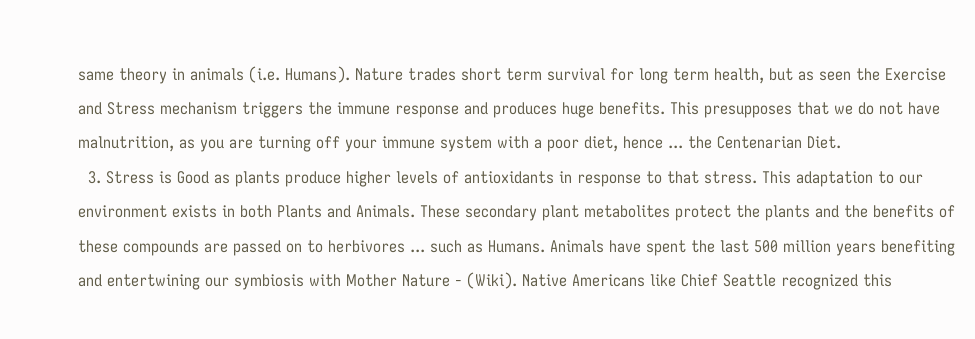same theory in animals (i.e. Humans). Nature trades short term survival for long term health, but as seen the Exercise and Stress mechanism triggers the immune response and produces huge benefits. This presupposes that we do not have malnutrition, as you are turning off your immune system with a poor diet, hence ... the Centenarian Diet.
  3. Stress is Good as plants produce higher levels of antioxidants in response to that stress. This adaptation to our environment exists in both Plants and Animals. These secondary plant metabolites protect the plants and the benefits of these compounds are passed on to herbivores ... such as Humans. Animals have spent the last 500 million years benefiting and entertwining our symbiosis with Mother Nature - (Wiki). Native Americans like Chief Seattle recognized this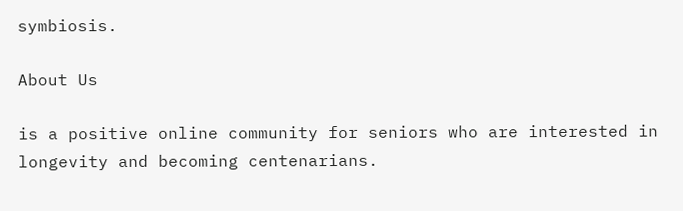symbiosis.

About Us

is a positive online community for seniors who are interested in longevity and becoming centenarians.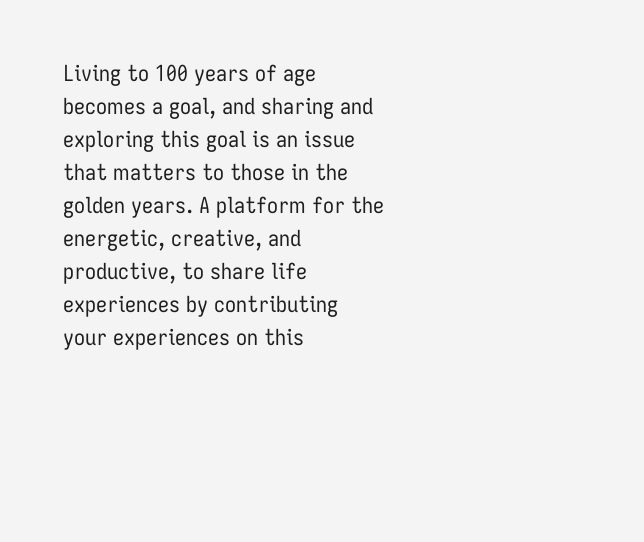Living to 100 years of age becomes a goal, and sharing and exploring this goal is an issue that matters to those in the golden years. A platform for the energetic, creative, and productive, to share life experiences by contributing your experiences on this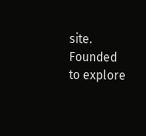site. Founded to explore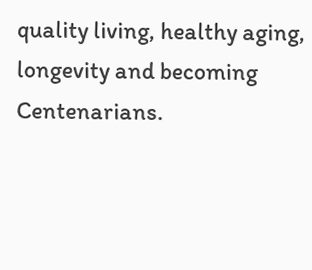quality living, healthy aging, longevity and becoming Centenarians.